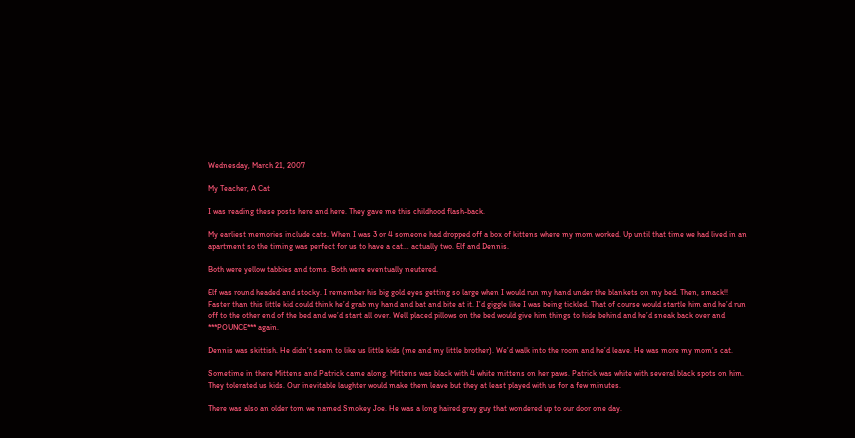Wednesday, March 21, 2007

My Teacher, A Cat

I was reading these posts here and here. They gave me this childhood flash-back.

My earliest memories include cats. When I was 3 or 4 someone had dropped off a box of kittens where my mom worked. Up until that time we had lived in an apartment so the timing was perfect for us to have a cat… actually two. Elf and Dennis.

Both were yellow tabbies and toms. Both were eventually neutered.

Elf was round headed and stocky. I remember his big gold eyes getting so large when I would run my hand under the blankets on my bed. Then, smack!! Faster than this little kid could think he’d grab my hand and bat and bite at it. I’d giggle like I was being tickled. That of course would startle him and he’d run off to the other end of the bed and we’d start all over. Well placed pillows on the bed would give him things to hide behind and he’d sneak back over and ***POUNCE*** again.

Dennis was skittish. He didn’t seem to like us little kids (me and my little brother). We’d walk into the room and he’d leave. He was more my mom’s cat.

Sometime in there Mittens and Patrick came along. Mittens was black with 4 white mittens on her paws. Patrick was white with several black spots on him. They tolerated us kids. Our inevitable laughter would make them leave but they at least played with us for a few minutes.

There was also an older tom we named Smokey Joe. He was a long haired gray guy that wondered up to our door one day.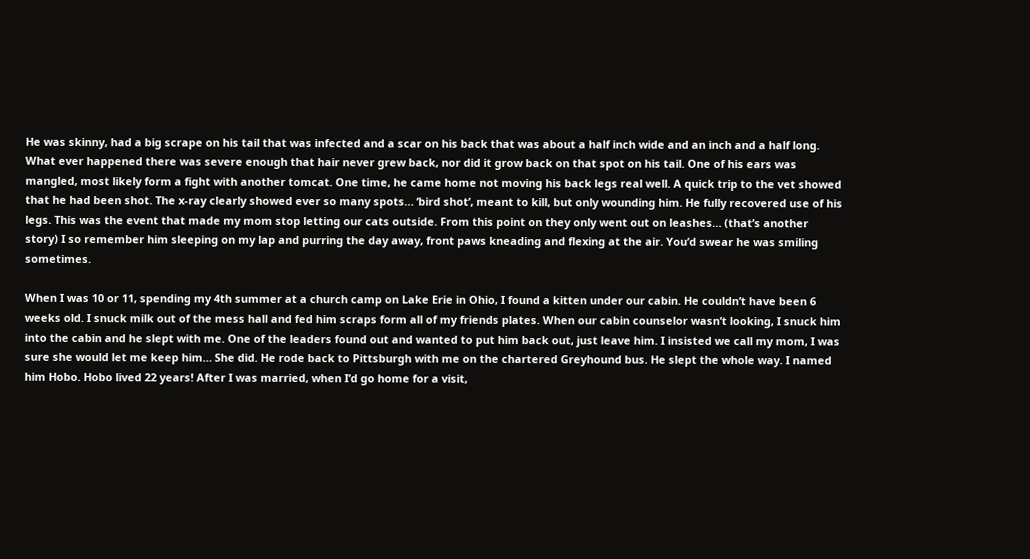He was skinny, had a big scrape on his tail that was infected and a scar on his back that was about a half inch wide and an inch and a half long. What ever happened there was severe enough that hair never grew back, nor did it grow back on that spot on his tail. One of his ears was mangled, most likely form a fight with another tomcat. One time, he came home not moving his back legs real well. A quick trip to the vet showed that he had been shot. The x-ray clearly showed ever so many spots… ‘bird shot’, meant to kill, but only wounding him. He fully recovered use of his legs. This was the event that made my mom stop letting our cats outside. From this point on they only went out on leashes… (that’s another story) I so remember him sleeping on my lap and purring the day away, front paws kneading and flexing at the air. You’d swear he was smiling sometimes.

When I was 10 or 11, spending my 4th summer at a church camp on Lake Erie in Ohio, I found a kitten under our cabin. He couldn’t have been 6 weeks old. I snuck milk out of the mess hall and fed him scraps form all of my friends plates. When our cabin counselor wasn’t looking, I snuck him into the cabin and he slept with me. One of the leaders found out and wanted to put him back out, just leave him. I insisted we call my mom, I was sure she would let me keep him… She did. He rode back to Pittsburgh with me on the chartered Greyhound bus. He slept the whole way. I named him Hobo. Hobo lived 22 years! After I was married, when I’d go home for a visit,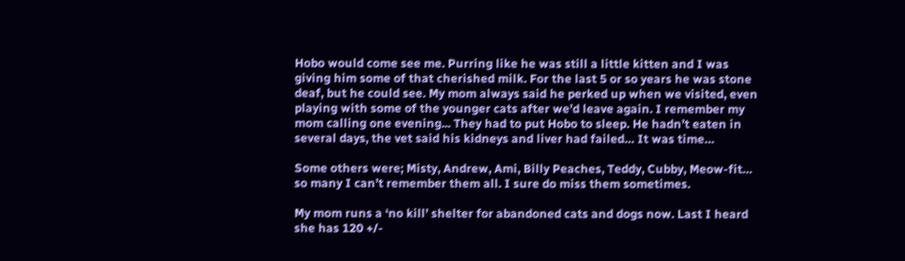Hobo would come see me. Purring like he was still a little kitten and I was giving him some of that cherished milk. For the last 5 or so years he was stone deaf, but he could see. My mom always said he perked up when we visited, even playing with some of the younger cats after we’d leave again. I remember my mom calling one evening... They had to put Hobo to sleep. He hadn’t eaten in several days, the vet said his kidneys and liver had failed… It was time…

Some others were; Misty, Andrew, Ami, Billy Peaches, Teddy, Cubby, Meow-fit… so many I can’t remember them all. I sure do miss them sometimes.

My mom runs a ‘no kill’ shelter for abandoned cats and dogs now. Last I heard she has 120 +/-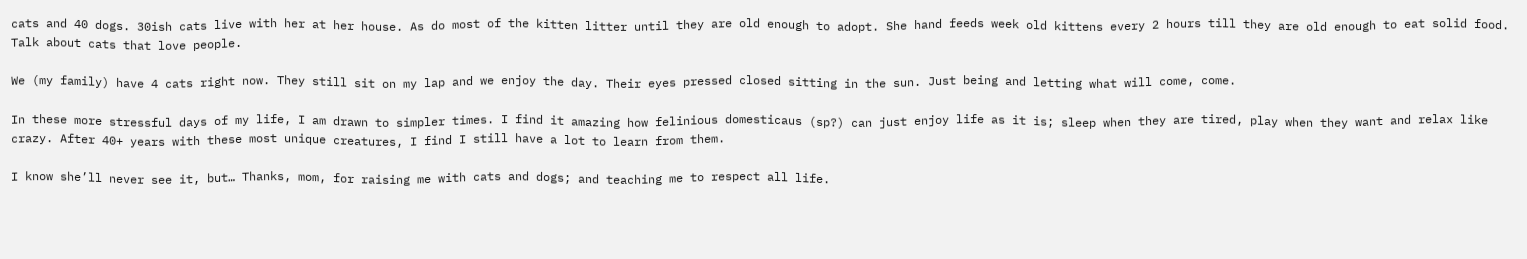cats and 40 dogs. 30ish cats live with her at her house. As do most of the kitten litter until they are old enough to adopt. She hand feeds week old kittens every 2 hours till they are old enough to eat solid food. Talk about cats that love people.

We (my family) have 4 cats right now. They still sit on my lap and we enjoy the day. Their eyes pressed closed sitting in the sun. Just being and letting what will come, come.

In these more stressful days of my life, I am drawn to simpler times. I find it amazing how felinious domesticaus (sp?) can just enjoy life as it is; sleep when they are tired, play when they want and relax like crazy. After 40+ years with these most unique creatures, I find I still have a lot to learn from them.

I know she’ll never see it, but… Thanks, mom, for raising me with cats and dogs; and teaching me to respect all life.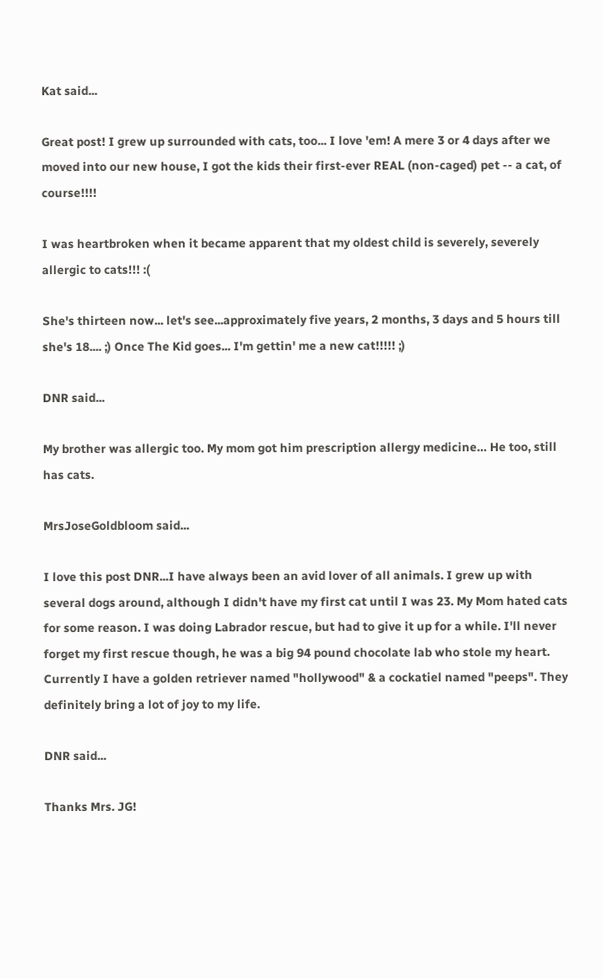Kat said...

Great post! I grew up surrounded with cats, too... I love 'em! A mere 3 or 4 days after we moved into our new house, I got the kids their first-ever REAL (non-caged) pet -- a cat, of course!!!!

I was heartbroken when it became apparent that my oldest child is severely, severely allergic to cats!!! :(

She's thirteen now... let's see...approximately five years, 2 months, 3 days and 5 hours till she's 18.... ;) Once The Kid goes... I'm gettin' me a new cat!!!!! ;)

DNR said...

My brother was allergic too. My mom got him prescription allergy medicine… He too, still has cats.

MrsJoseGoldbloom said...

I love this post DNR...I have always been an avid lover of all animals. I grew up with several dogs around, although I didn't have my first cat until I was 23. My Mom hated cats for some reason. I was doing Labrador rescue, but had to give it up for a while. I'll never forget my first rescue though, he was a big 94 pound chocolate lab who stole my heart. Currently I have a golden retriever named "hollywood" & a cockatiel named "peeps". They definitely bring a lot of joy to my life.

DNR said...

Thanks Mrs. JG!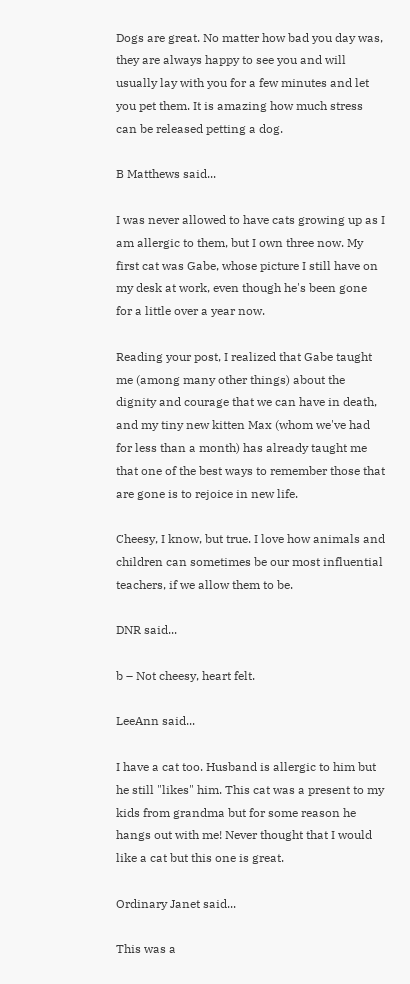Dogs are great. No matter how bad you day was, they are always happy to see you and will usually lay with you for a few minutes and let you pet them. It is amazing how much stress can be released petting a dog.

B Matthews said...

I was never allowed to have cats growing up as I am allergic to them, but I own three now. My first cat was Gabe, whose picture I still have on my desk at work, even though he's been gone for a little over a year now.

Reading your post, I realized that Gabe taught me (among many other things) about the dignity and courage that we can have in death, and my tiny new kitten Max (whom we've had for less than a month) has already taught me that one of the best ways to remember those that are gone is to rejoice in new life.

Cheesy, I know, but true. I love how animals and children can sometimes be our most influential teachers, if we allow them to be.

DNR said...

b – Not cheesy, heart felt.

LeeAnn said...

I have a cat too. Husband is allergic to him but he still "likes" him. This cat was a present to my kids from grandma but for some reason he hangs out with me! Never thought that I would like a cat but this one is great.

Ordinary Janet said...

This was a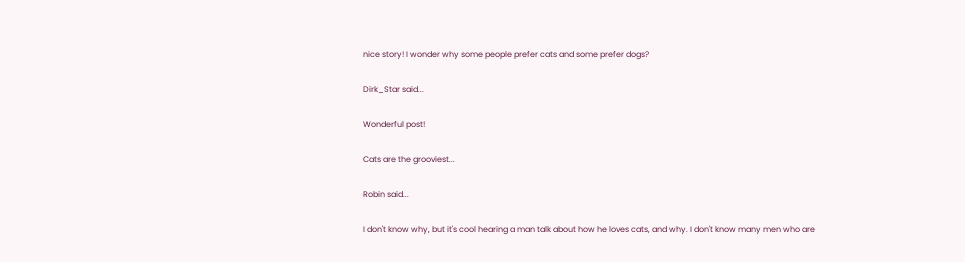nice story! I wonder why some people prefer cats and some prefer dogs?

Dirk_Star said...

Wonderful post!

Cats are the grooviest...

Robin said...

I don't know why, but it's cool hearing a man talk about how he loves cats, and why. I don't know many men who are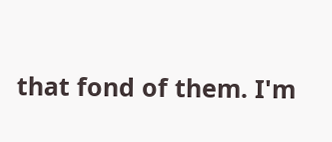that fond of them. I'm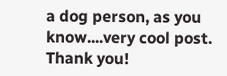a dog person, as you know....very cool post. Thank you!